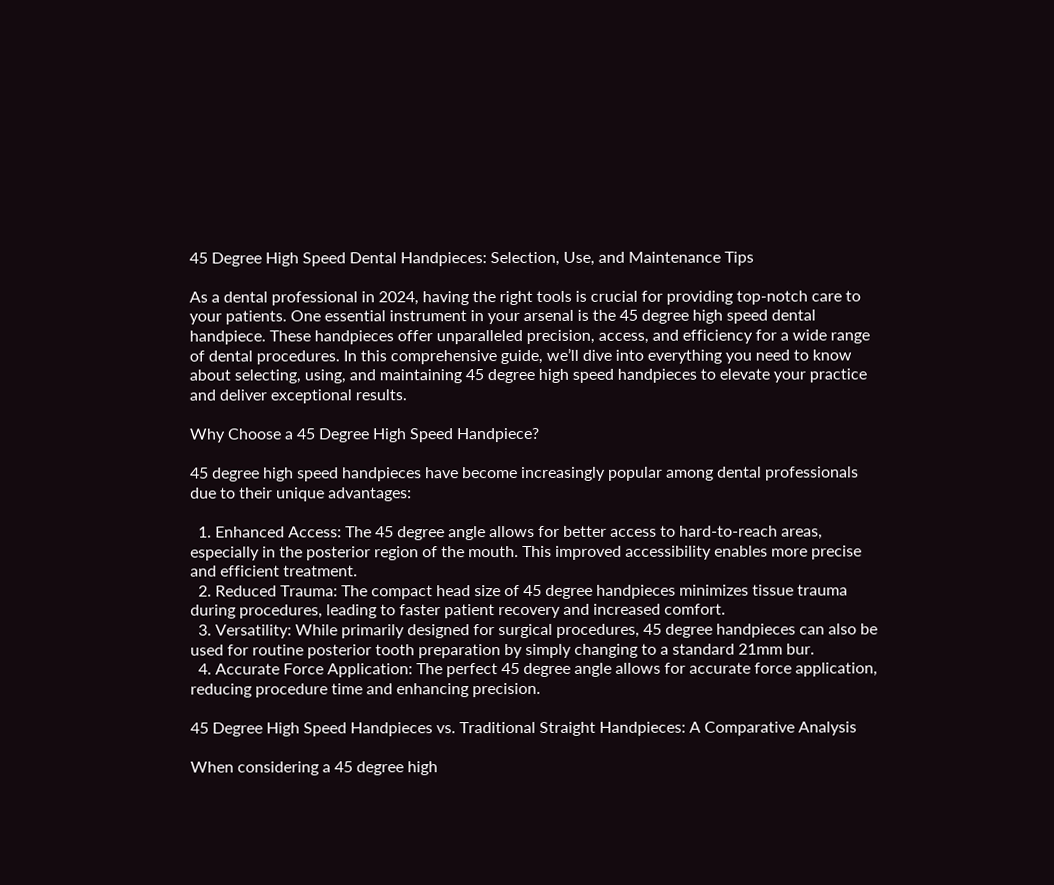45 Degree High Speed Dental Handpieces: Selection, Use, and Maintenance Tips

As a dental professional in 2024, having the right tools is crucial for providing top-notch care to your patients. One essential instrument in your arsenal is the 45 degree high speed dental handpiece. These handpieces offer unparalleled precision, access, and efficiency for a wide range of dental procedures. In this comprehensive guide, we’ll dive into everything you need to know about selecting, using, and maintaining 45 degree high speed handpieces to elevate your practice and deliver exceptional results.

Why Choose a 45 Degree High Speed Handpiece?

45 degree high speed handpieces have become increasingly popular among dental professionals due to their unique advantages:

  1. Enhanced Access: The 45 degree angle allows for better access to hard-to-reach areas, especially in the posterior region of the mouth. This improved accessibility enables more precise and efficient treatment.
  2. Reduced Trauma: The compact head size of 45 degree handpieces minimizes tissue trauma during procedures, leading to faster patient recovery and increased comfort.
  3. Versatility: While primarily designed for surgical procedures, 45 degree handpieces can also be used for routine posterior tooth preparation by simply changing to a standard 21mm bur.
  4. Accurate Force Application: The perfect 45 degree angle allows for accurate force application, reducing procedure time and enhancing precision.

45 Degree High Speed Handpieces vs. Traditional Straight Handpieces: A Comparative Analysis

When considering a 45 degree high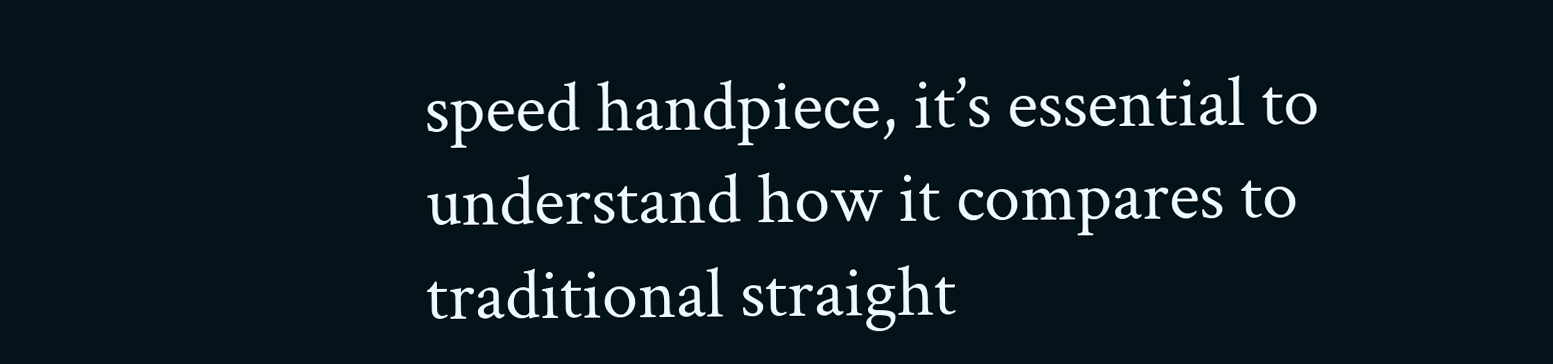speed handpiece, it’s essential to understand how it compares to traditional straight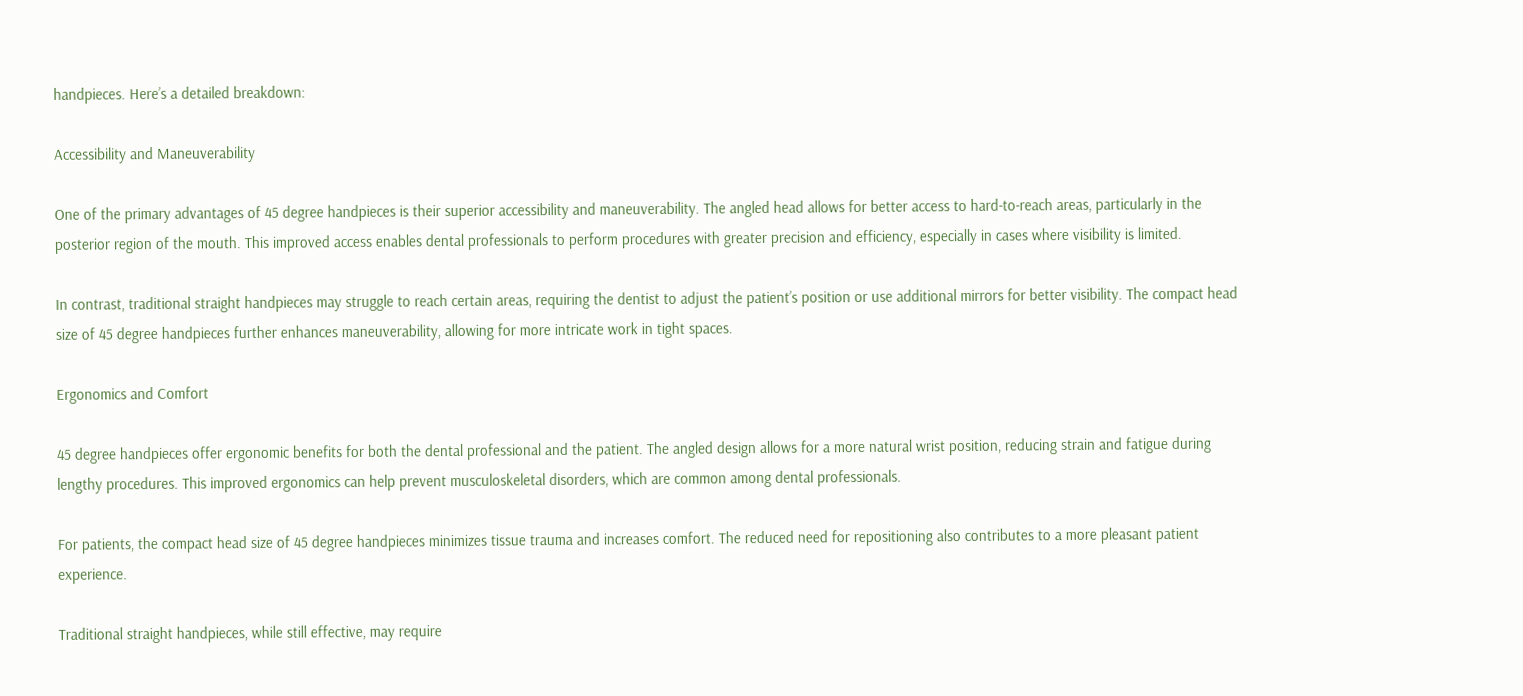handpieces. Here’s a detailed breakdown:

Accessibility and Maneuverability

One of the primary advantages of 45 degree handpieces is their superior accessibility and maneuverability. The angled head allows for better access to hard-to-reach areas, particularly in the posterior region of the mouth. This improved access enables dental professionals to perform procedures with greater precision and efficiency, especially in cases where visibility is limited.

In contrast, traditional straight handpieces may struggle to reach certain areas, requiring the dentist to adjust the patient’s position or use additional mirrors for better visibility. The compact head size of 45 degree handpieces further enhances maneuverability, allowing for more intricate work in tight spaces.

Ergonomics and Comfort

45 degree handpieces offer ergonomic benefits for both the dental professional and the patient. The angled design allows for a more natural wrist position, reducing strain and fatigue during lengthy procedures. This improved ergonomics can help prevent musculoskeletal disorders, which are common among dental professionals.

For patients, the compact head size of 45 degree handpieces minimizes tissue trauma and increases comfort. The reduced need for repositioning also contributes to a more pleasant patient experience.

Traditional straight handpieces, while still effective, may require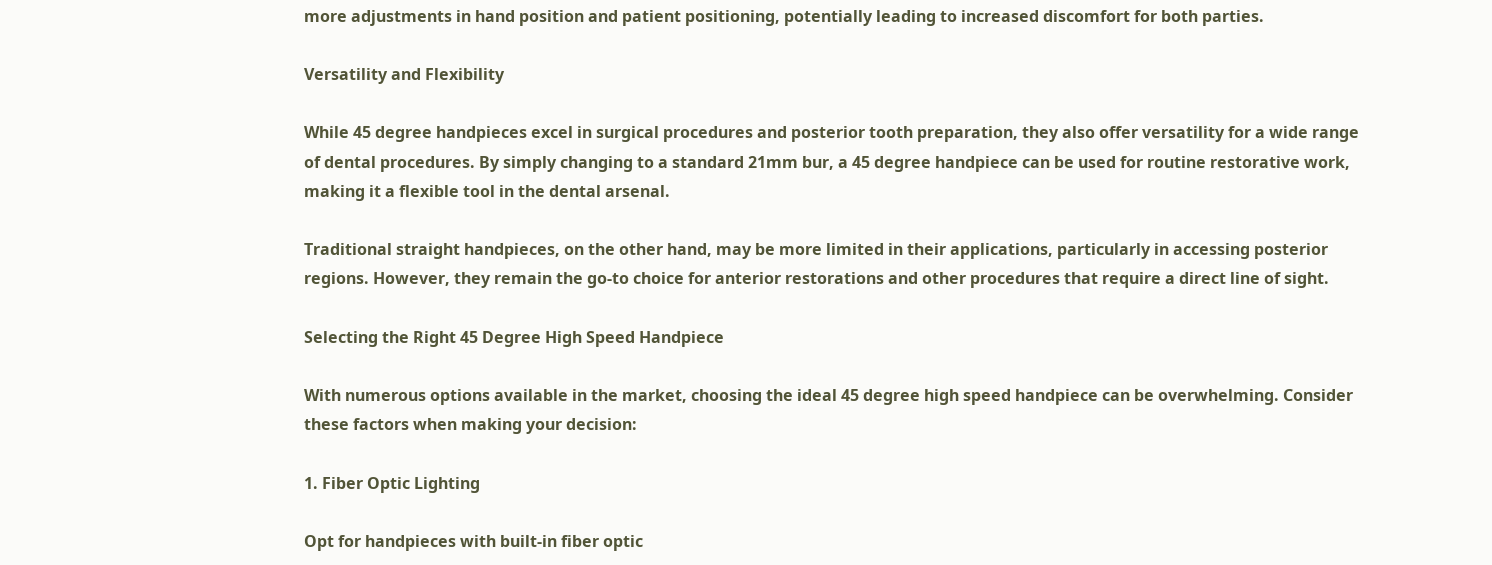more adjustments in hand position and patient positioning, potentially leading to increased discomfort for both parties.

Versatility and Flexibility

While 45 degree handpieces excel in surgical procedures and posterior tooth preparation, they also offer versatility for a wide range of dental procedures. By simply changing to a standard 21mm bur, a 45 degree handpiece can be used for routine restorative work, making it a flexible tool in the dental arsenal.

Traditional straight handpieces, on the other hand, may be more limited in their applications, particularly in accessing posterior regions. However, they remain the go-to choice for anterior restorations and other procedures that require a direct line of sight.

Selecting the Right 45 Degree High Speed Handpiece

With numerous options available in the market, choosing the ideal 45 degree high speed handpiece can be overwhelming. Consider these factors when making your decision:

1. Fiber Optic Lighting

Opt for handpieces with built-in fiber optic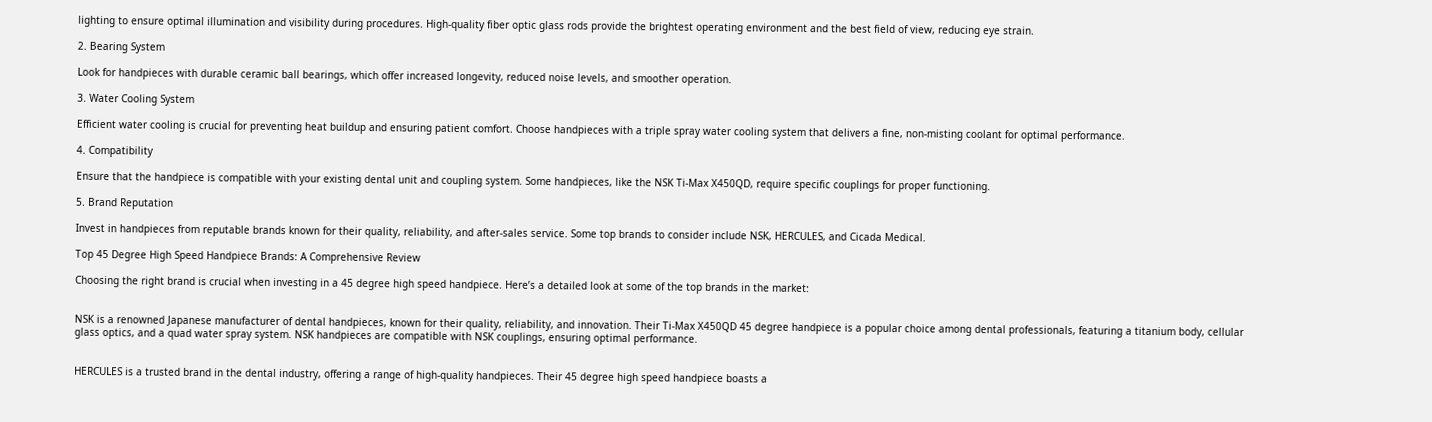lighting to ensure optimal illumination and visibility during procedures. High-quality fiber optic glass rods provide the brightest operating environment and the best field of view, reducing eye strain.

2. Bearing System

Look for handpieces with durable ceramic ball bearings, which offer increased longevity, reduced noise levels, and smoother operation.

3. Water Cooling System

Efficient water cooling is crucial for preventing heat buildup and ensuring patient comfort. Choose handpieces with a triple spray water cooling system that delivers a fine, non-misting coolant for optimal performance.

4. Compatibility

Ensure that the handpiece is compatible with your existing dental unit and coupling system. Some handpieces, like the NSK Ti-Max X450QD, require specific couplings for proper functioning.

5. Brand Reputation

Invest in handpieces from reputable brands known for their quality, reliability, and after-sales service. Some top brands to consider include NSK, HERCULES, and Cicada Medical.

Top 45 Degree High Speed Handpiece Brands: A Comprehensive Review

Choosing the right brand is crucial when investing in a 45 degree high speed handpiece. Here’s a detailed look at some of the top brands in the market:


NSK is a renowned Japanese manufacturer of dental handpieces, known for their quality, reliability, and innovation. Their Ti-Max X450QD 45 degree handpiece is a popular choice among dental professionals, featuring a titanium body, cellular glass optics, and a quad water spray system. NSK handpieces are compatible with NSK couplings, ensuring optimal performance.


HERCULES is a trusted brand in the dental industry, offering a range of high-quality handpieces. Their 45 degree high speed handpiece boasts a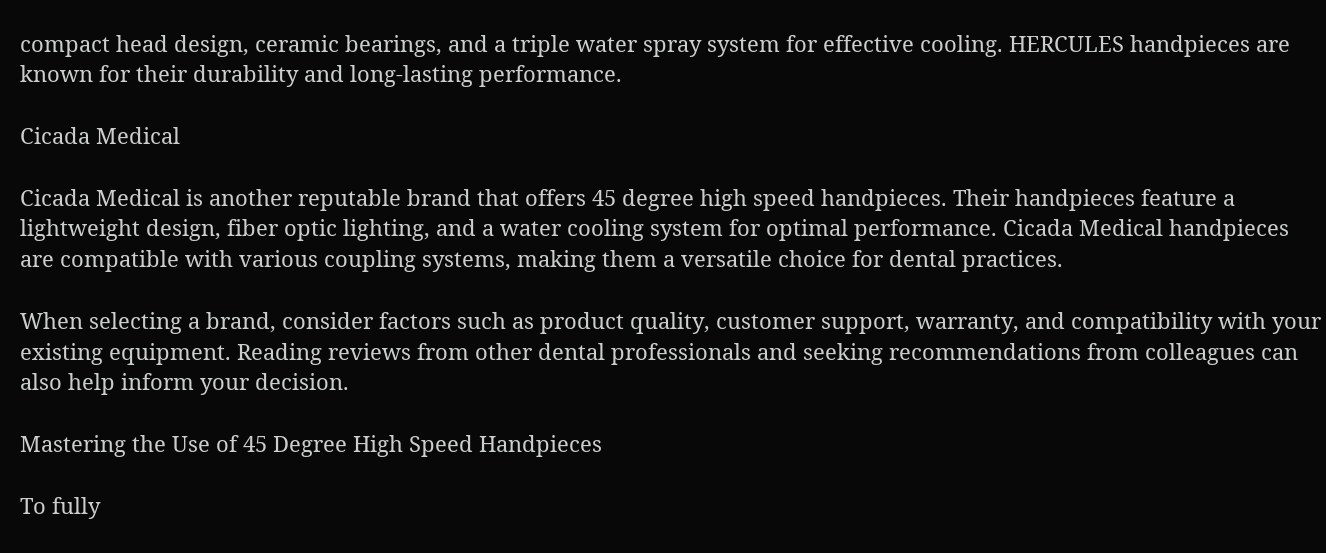compact head design, ceramic bearings, and a triple water spray system for effective cooling. HERCULES handpieces are known for their durability and long-lasting performance.

Cicada Medical

Cicada Medical is another reputable brand that offers 45 degree high speed handpieces. Their handpieces feature a lightweight design, fiber optic lighting, and a water cooling system for optimal performance. Cicada Medical handpieces are compatible with various coupling systems, making them a versatile choice for dental practices.

When selecting a brand, consider factors such as product quality, customer support, warranty, and compatibility with your existing equipment. Reading reviews from other dental professionals and seeking recommendations from colleagues can also help inform your decision.

Mastering the Use of 45 Degree High Speed Handpieces

To fully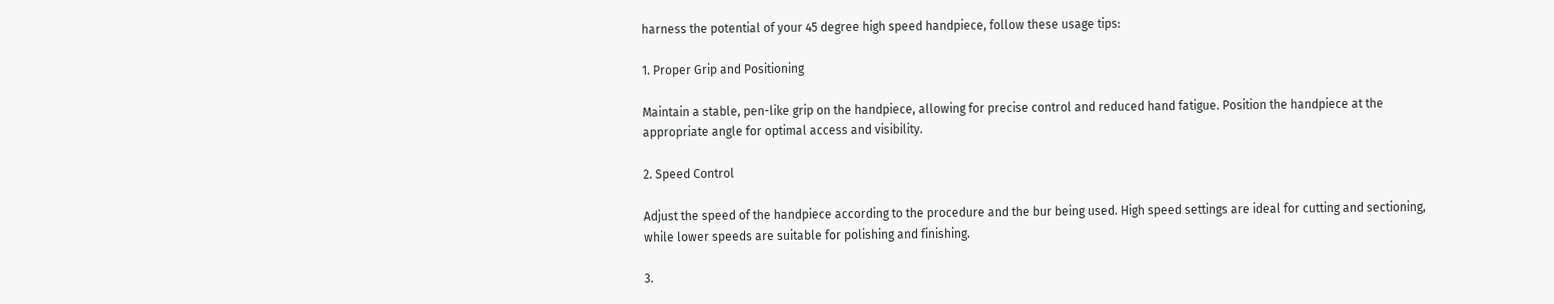harness the potential of your 45 degree high speed handpiece, follow these usage tips:

1. Proper Grip and Positioning

Maintain a stable, pen-like grip on the handpiece, allowing for precise control and reduced hand fatigue. Position the handpiece at the appropriate angle for optimal access and visibility.

2. Speed Control

Adjust the speed of the handpiece according to the procedure and the bur being used. High speed settings are ideal for cutting and sectioning, while lower speeds are suitable for polishing and finishing.

3.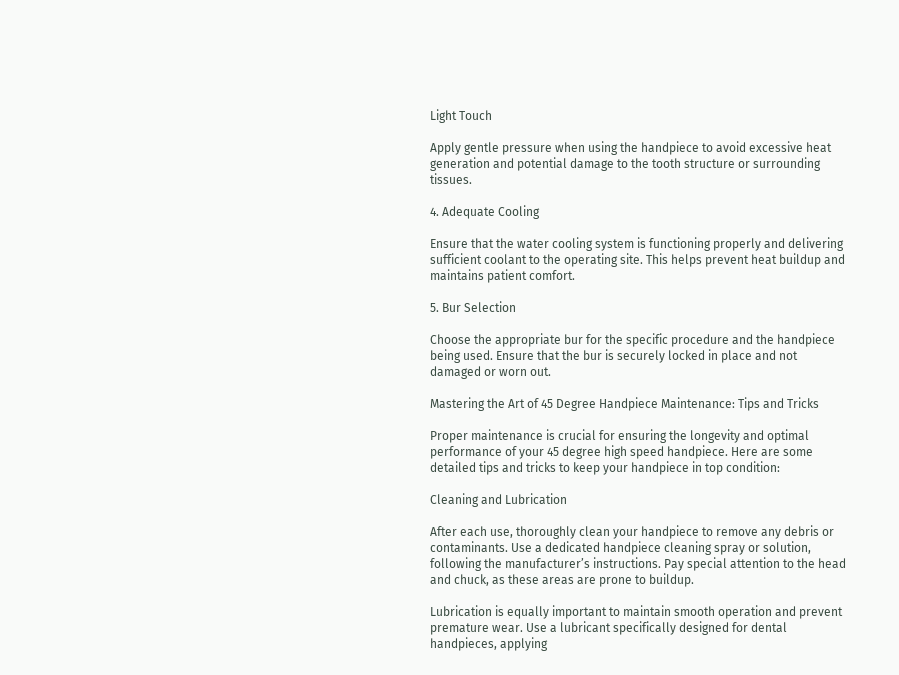Light Touch

Apply gentle pressure when using the handpiece to avoid excessive heat generation and potential damage to the tooth structure or surrounding tissues.

4. Adequate Cooling

Ensure that the water cooling system is functioning properly and delivering sufficient coolant to the operating site. This helps prevent heat buildup and maintains patient comfort.

5. Bur Selection

Choose the appropriate bur for the specific procedure and the handpiece being used. Ensure that the bur is securely locked in place and not damaged or worn out.

Mastering the Art of 45 Degree Handpiece Maintenance: Tips and Tricks

Proper maintenance is crucial for ensuring the longevity and optimal performance of your 45 degree high speed handpiece. Here are some detailed tips and tricks to keep your handpiece in top condition:

Cleaning and Lubrication

After each use, thoroughly clean your handpiece to remove any debris or contaminants. Use a dedicated handpiece cleaning spray or solution, following the manufacturer’s instructions. Pay special attention to the head and chuck, as these areas are prone to buildup.

Lubrication is equally important to maintain smooth operation and prevent premature wear. Use a lubricant specifically designed for dental handpieces, applying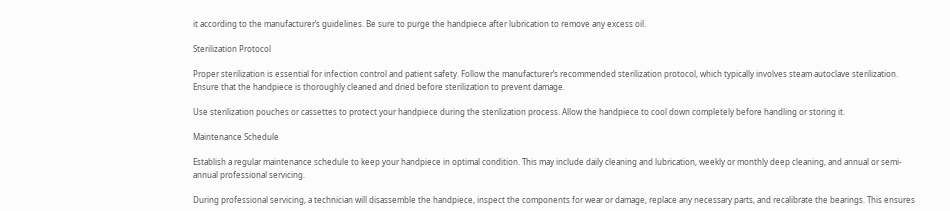it according to the manufacturer’s guidelines. Be sure to purge the handpiece after lubrication to remove any excess oil.

Sterilization Protocol

Proper sterilization is essential for infection control and patient safety. Follow the manufacturer’s recommended sterilization protocol, which typically involves steam autoclave sterilization. Ensure that the handpiece is thoroughly cleaned and dried before sterilization to prevent damage.

Use sterilization pouches or cassettes to protect your handpiece during the sterilization process. Allow the handpiece to cool down completely before handling or storing it.

Maintenance Schedule

Establish a regular maintenance schedule to keep your handpiece in optimal condition. This may include daily cleaning and lubrication, weekly or monthly deep cleaning, and annual or semi-annual professional servicing.

During professional servicing, a technician will disassemble the handpiece, inspect the components for wear or damage, replace any necessary parts, and recalibrate the bearings. This ensures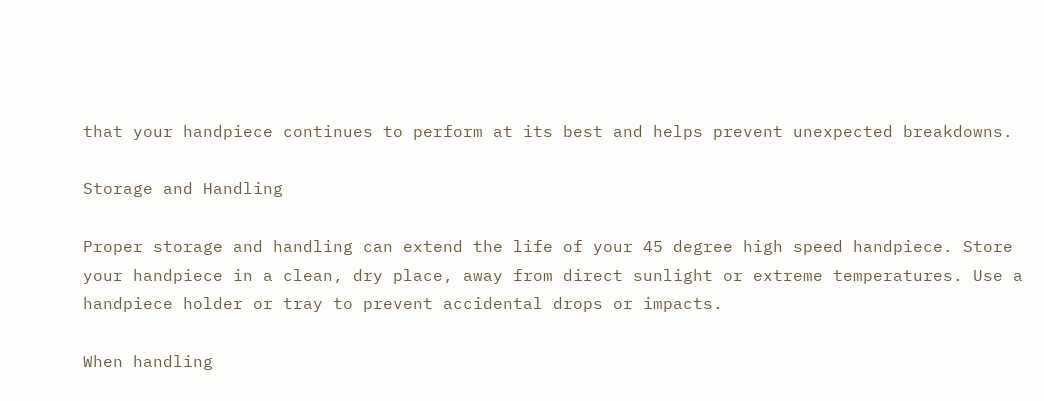that your handpiece continues to perform at its best and helps prevent unexpected breakdowns.

Storage and Handling

Proper storage and handling can extend the life of your 45 degree high speed handpiece. Store your handpiece in a clean, dry place, away from direct sunlight or extreme temperatures. Use a handpiece holder or tray to prevent accidental drops or impacts.

When handling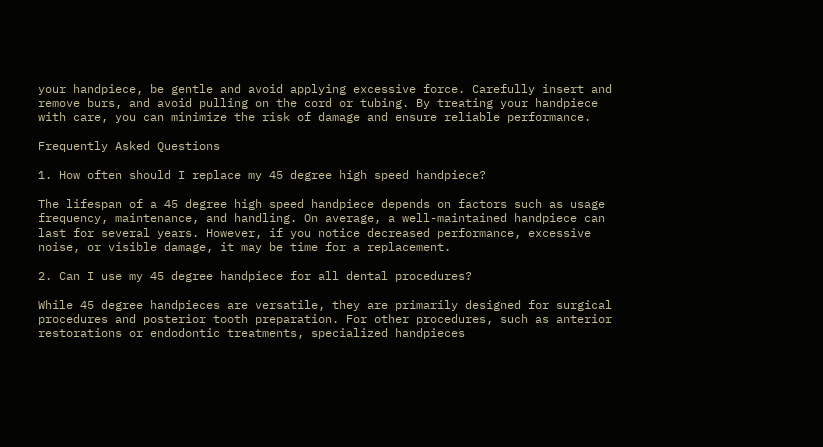your handpiece, be gentle and avoid applying excessive force. Carefully insert and remove burs, and avoid pulling on the cord or tubing. By treating your handpiece with care, you can minimize the risk of damage and ensure reliable performance.

Frequently Asked Questions

1. How often should I replace my 45 degree high speed handpiece?

The lifespan of a 45 degree high speed handpiece depends on factors such as usage frequency, maintenance, and handling. On average, a well-maintained handpiece can last for several years. However, if you notice decreased performance, excessive noise, or visible damage, it may be time for a replacement.

2. Can I use my 45 degree handpiece for all dental procedures?

While 45 degree handpieces are versatile, they are primarily designed for surgical procedures and posterior tooth preparation. For other procedures, such as anterior restorations or endodontic treatments, specialized handpieces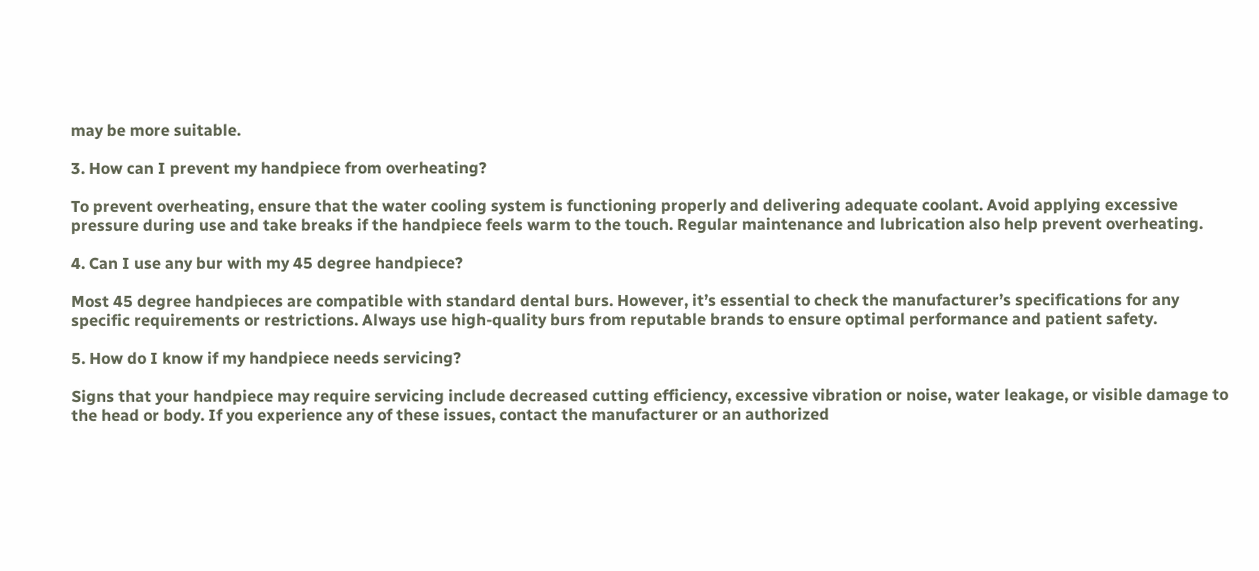may be more suitable.

3. How can I prevent my handpiece from overheating?

To prevent overheating, ensure that the water cooling system is functioning properly and delivering adequate coolant. Avoid applying excessive pressure during use and take breaks if the handpiece feels warm to the touch. Regular maintenance and lubrication also help prevent overheating.

4. Can I use any bur with my 45 degree handpiece?

Most 45 degree handpieces are compatible with standard dental burs. However, it’s essential to check the manufacturer’s specifications for any specific requirements or restrictions. Always use high-quality burs from reputable brands to ensure optimal performance and patient safety.

5. How do I know if my handpiece needs servicing?

Signs that your handpiece may require servicing include decreased cutting efficiency, excessive vibration or noise, water leakage, or visible damage to the head or body. If you experience any of these issues, contact the manufacturer or an authorized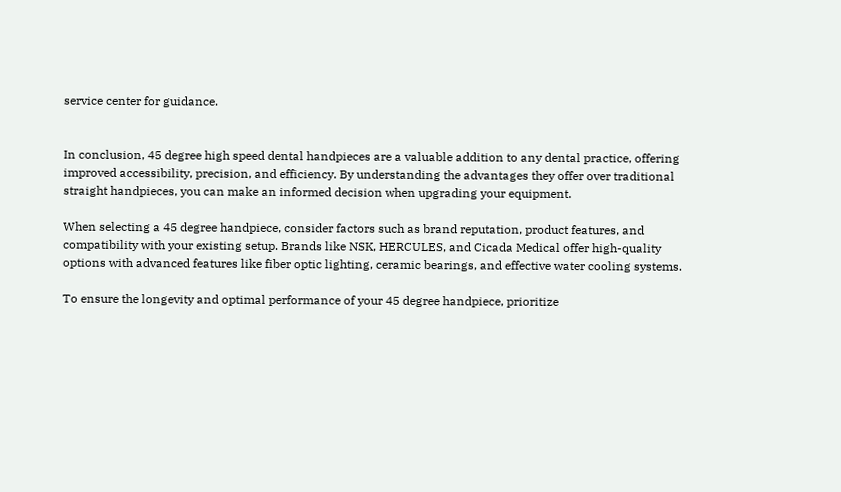service center for guidance.


In conclusion, 45 degree high speed dental handpieces are a valuable addition to any dental practice, offering improved accessibility, precision, and efficiency. By understanding the advantages they offer over traditional straight handpieces, you can make an informed decision when upgrading your equipment.

When selecting a 45 degree handpiece, consider factors such as brand reputation, product features, and compatibility with your existing setup. Brands like NSK, HERCULES, and Cicada Medical offer high-quality options with advanced features like fiber optic lighting, ceramic bearings, and effective water cooling systems.

To ensure the longevity and optimal performance of your 45 degree handpiece, prioritize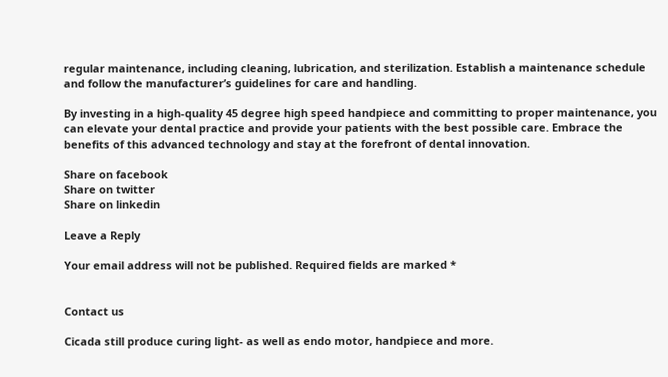regular maintenance, including cleaning, lubrication, and sterilization. Establish a maintenance schedule and follow the manufacturer’s guidelines for care and handling.

By investing in a high-quality 45 degree high speed handpiece and committing to proper maintenance, you can elevate your dental practice and provide your patients with the best possible care. Embrace the benefits of this advanced technology and stay at the forefront of dental innovation.

Share on facebook
Share on twitter
Share on linkedin

Leave a Reply

Your email address will not be published. Required fields are marked *


Contact us

Cicada still produce curing light- as well as endo motor, handpiece and more.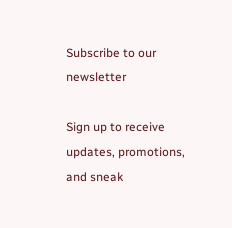Subscribe to our newsletter

Sign up to receive updates, promotions, and sneak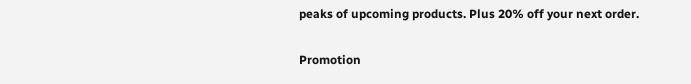peaks of upcoming products. Plus 20% off your next order.

Promotion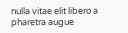nulla vitae elit libero a pharetra augue